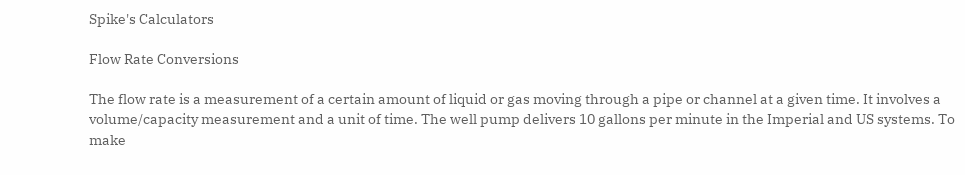Spike's Calculators

Flow Rate Conversions

The flow rate is a measurement of a certain amount of liquid or gas moving through a pipe or channel at a given time. It involves a volume/capacity measurement and a unit of time. The well pump delivers 10 gallons per minute in the Imperial and US systems. To make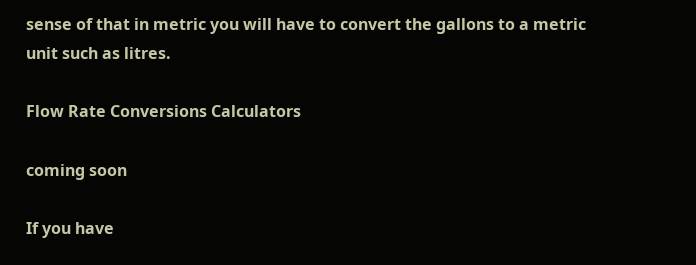sense of that in metric you will have to convert the gallons to a metric unit such as litres.

Flow Rate Conversions Calculators

coming soon

If you have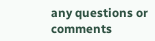any questions or comments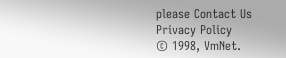please Contact Us
Privacy Policy
© 1998, VmNet.